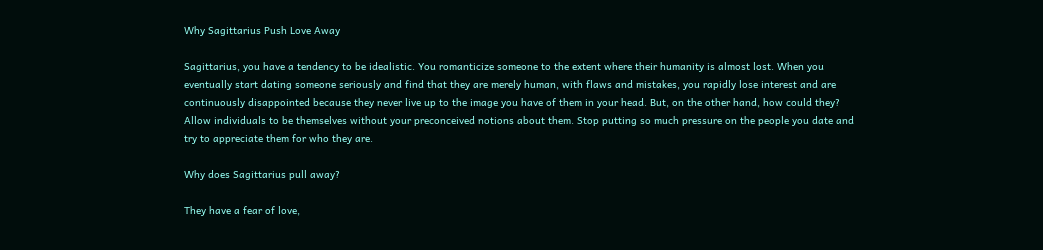Why Sagittarius Push Love Away

Sagittarius, you have a tendency to be idealistic. You romanticize someone to the extent where their humanity is almost lost. When you eventually start dating someone seriously and find that they are merely human, with flaws and mistakes, you rapidly lose interest and are continuously disappointed because they never live up to the image you have of them in your head. But, on the other hand, how could they? Allow individuals to be themselves without your preconceived notions about them. Stop putting so much pressure on the people you date and try to appreciate them for who they are.

Why does Sagittarius pull away?

They have a fear of love,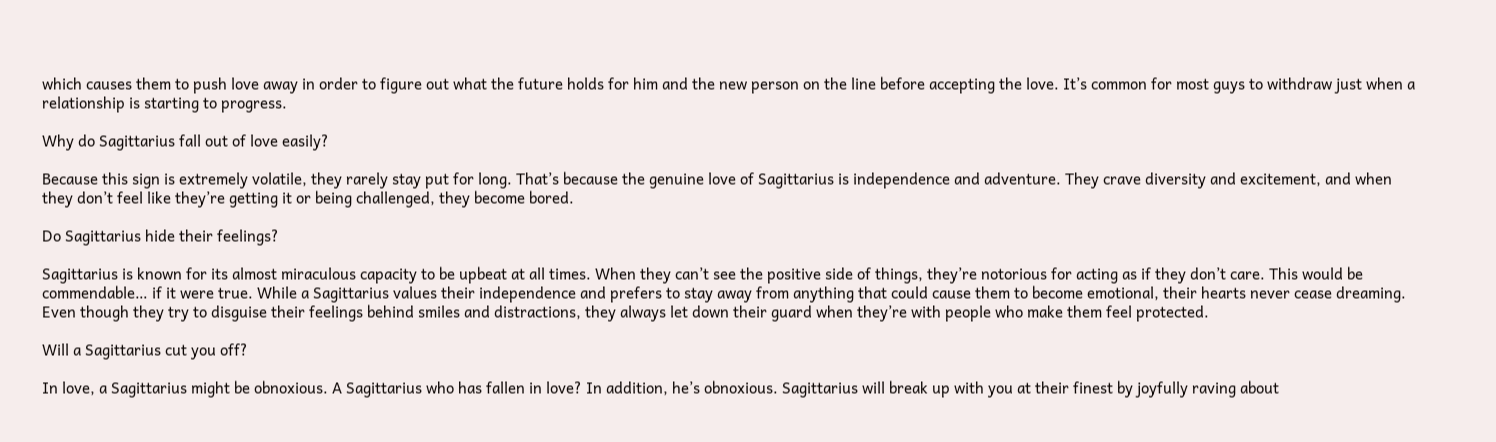which causes them to push love away in order to figure out what the future holds for him and the new person on the line before accepting the love. It’s common for most guys to withdraw just when a relationship is starting to progress.

Why do Sagittarius fall out of love easily?

Because this sign is extremely volatile, they rarely stay put for long. That’s because the genuine love of Sagittarius is independence and adventure. They crave diversity and excitement, and when they don’t feel like they’re getting it or being challenged, they become bored.

Do Sagittarius hide their feelings?

Sagittarius is known for its almost miraculous capacity to be upbeat at all times. When they can’t see the positive side of things, they’re notorious for acting as if they don’t care. This would be commendable… if it were true. While a Sagittarius values their independence and prefers to stay away from anything that could cause them to become emotional, their hearts never cease dreaming. Even though they try to disguise their feelings behind smiles and distractions, they always let down their guard when they’re with people who make them feel protected.

Will a Sagittarius cut you off?

In love, a Sagittarius might be obnoxious. A Sagittarius who has fallen in love? In addition, he’s obnoxious. Sagittarius will break up with you at their finest by joyfully raving about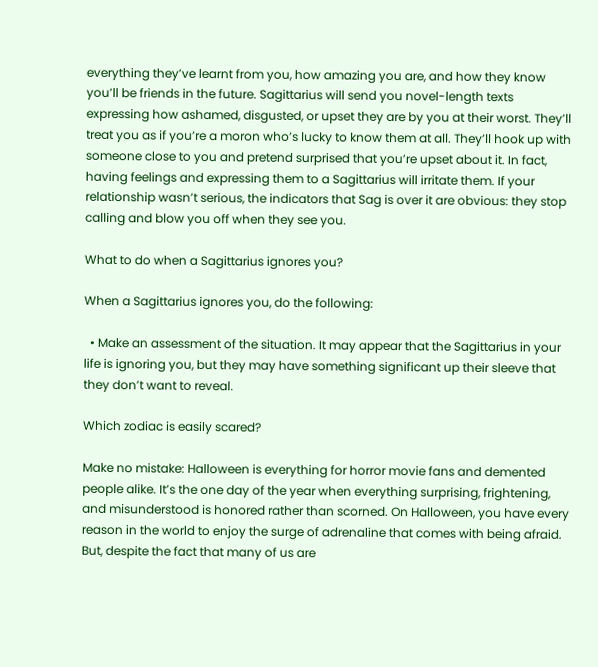everything they’ve learnt from you, how amazing you are, and how they know you’ll be friends in the future. Sagittarius will send you novel-length texts expressing how ashamed, disgusted, or upset they are by you at their worst. They’ll treat you as if you’re a moron who’s lucky to know them at all. They’ll hook up with someone close to you and pretend surprised that you’re upset about it. In fact, having feelings and expressing them to a Sagittarius will irritate them. If your relationship wasn’t serious, the indicators that Sag is over it are obvious: they stop calling and blow you off when they see you.

What to do when a Sagittarius ignores you?

When a Sagittarius ignores you, do the following:

  • Make an assessment of the situation. It may appear that the Sagittarius in your life is ignoring you, but they may have something significant up their sleeve that they don’t want to reveal.

Which zodiac is easily scared?

Make no mistake: Halloween is everything for horror movie fans and demented people alike. It’s the one day of the year when everything surprising, frightening, and misunderstood is honored rather than scorned. On Halloween, you have every reason in the world to enjoy the surge of adrenaline that comes with being afraid. But, despite the fact that many of us are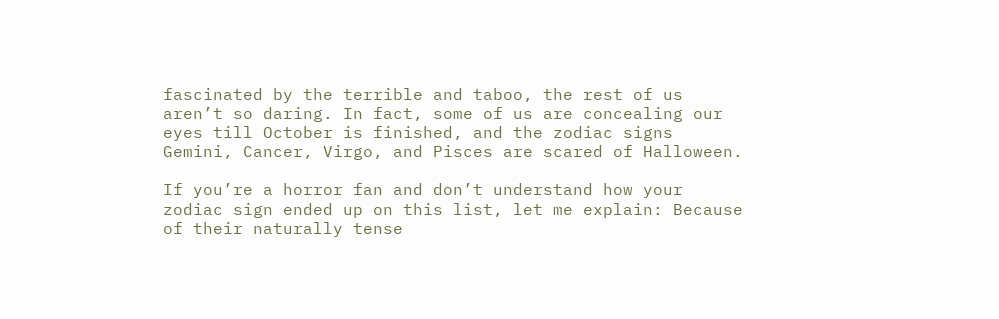fascinated by the terrible and taboo, the rest of us aren’t so daring. In fact, some of us are concealing our eyes till October is finished, and the zodiac signs Gemini, Cancer, Virgo, and Pisces are scared of Halloween.

If you’re a horror fan and don’t understand how your zodiac sign ended up on this list, let me explain: Because of their naturally tense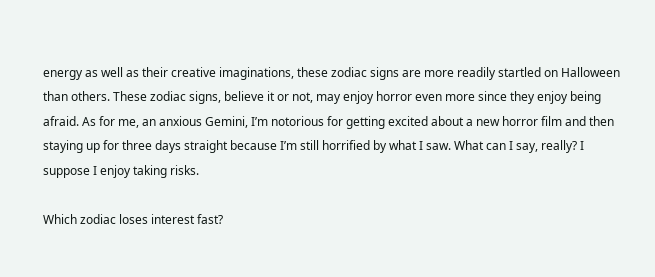energy as well as their creative imaginations, these zodiac signs are more readily startled on Halloween than others. These zodiac signs, believe it or not, may enjoy horror even more since they enjoy being afraid. As for me, an anxious Gemini, I’m notorious for getting excited about a new horror film and then staying up for three days straight because I’m still horrified by what I saw. What can I say, really? I suppose I enjoy taking risks.

Which zodiac loses interest fast?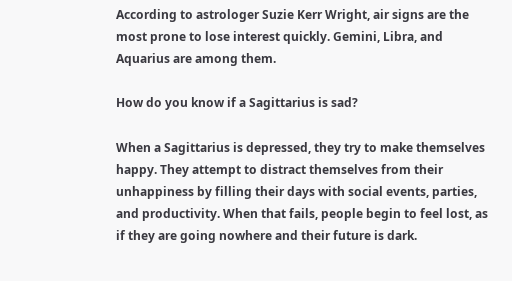According to astrologer Suzie Kerr Wright, air signs are the most prone to lose interest quickly. Gemini, Libra, and Aquarius are among them.

How do you know if a Sagittarius is sad?

When a Sagittarius is depressed, they try to make themselves happy. They attempt to distract themselves from their unhappiness by filling their days with social events, parties, and productivity. When that fails, people begin to feel lost, as if they are going nowhere and their future is dark.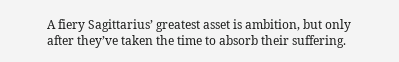A fiery Sagittarius’ greatest asset is ambition, but only after they’ve taken the time to absorb their suffering.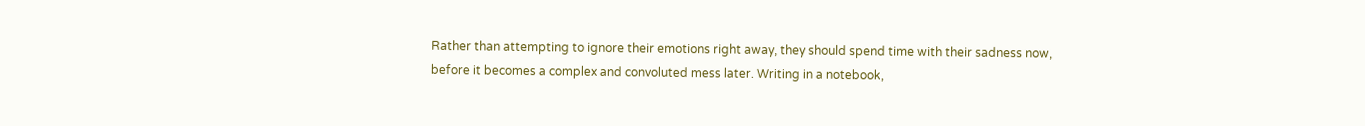Rather than attempting to ignore their emotions right away, they should spend time with their sadness now, before it becomes a complex and convoluted mess later. Writing in a notebook,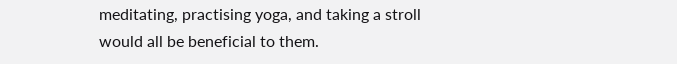meditating, practising yoga, and taking a stroll would all be beneficial to them.